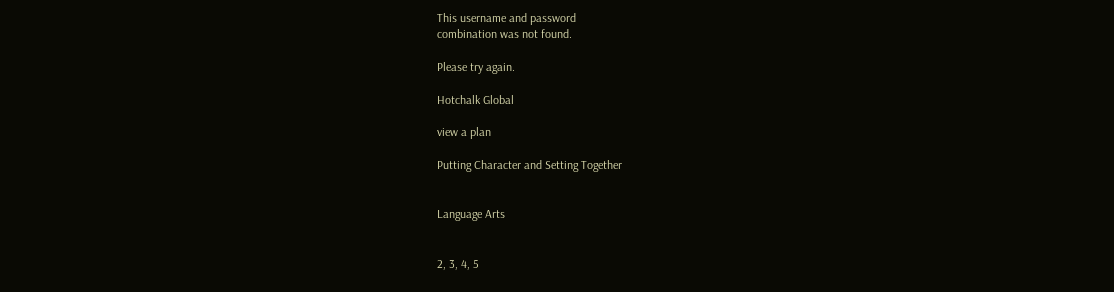This username and password
combination was not found.

Please try again.

Hotchalk Global

view a plan

Putting Character and Setting Together


Language Arts


2, 3, 4, 5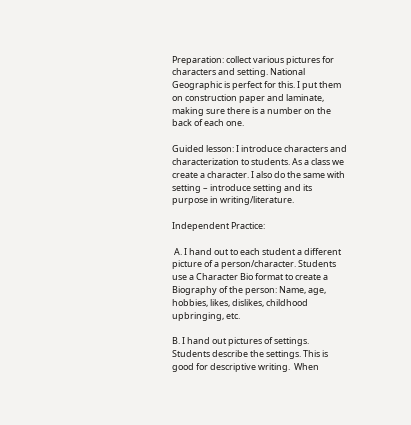Preparation: collect various pictures for characters and setting. National Geographic is perfect for this. I put them on construction paper and laminate, making sure there is a number on the back of each one.

Guided lesson: I introduce characters and characterization to students. As a class we create a character. I also do the same with setting – introduce setting and its purpose in writing/literature.

Independent Practice:

 A. I hand out to each student a different picture of a person/character. Students use a Character Bio format to create a Biography of the person: Name, age, hobbies, likes, dislikes, childhood upbringing, etc.

B. I hand out pictures of settings. Students describe the settings. This is good for descriptive writing.  When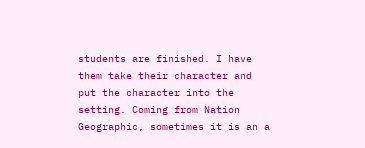students are finished. I have them take their character and put the character into the setting. Coming from Nation Geographic, sometimes it is an a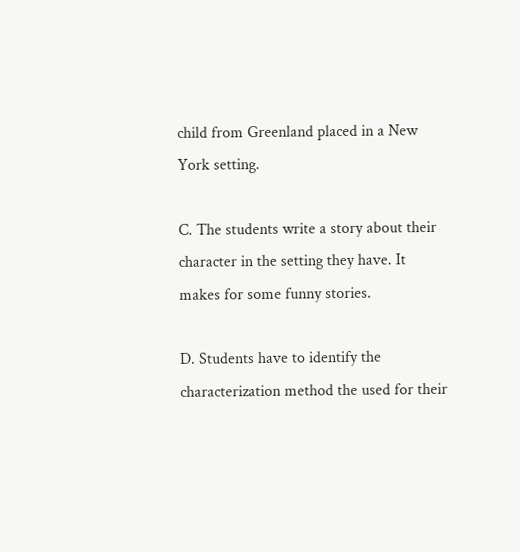child from Greenland placed in a New York setting.

C. The students write a story about their character in the setting they have. It makes for some funny stories.

D. Students have to identify the characterization method the used for their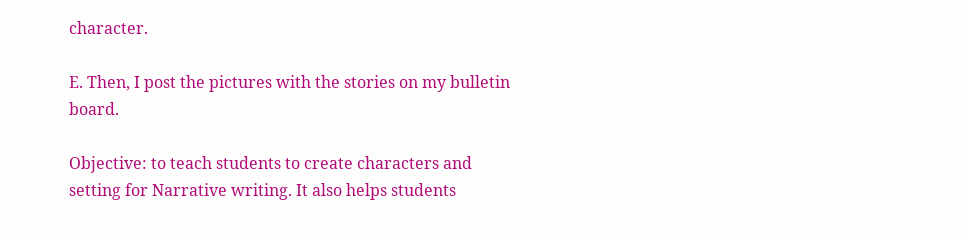character.

E. Then, I post the pictures with the stories on my bulletin board.

Objective: to teach students to create characters and setting for Narrative writing. It also helps students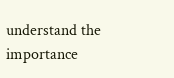understand the importance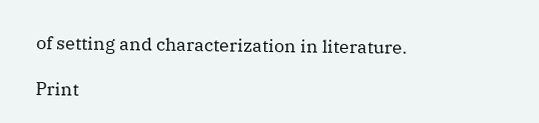of setting and characterization in literature.

Print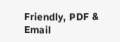Friendly, PDF & Email